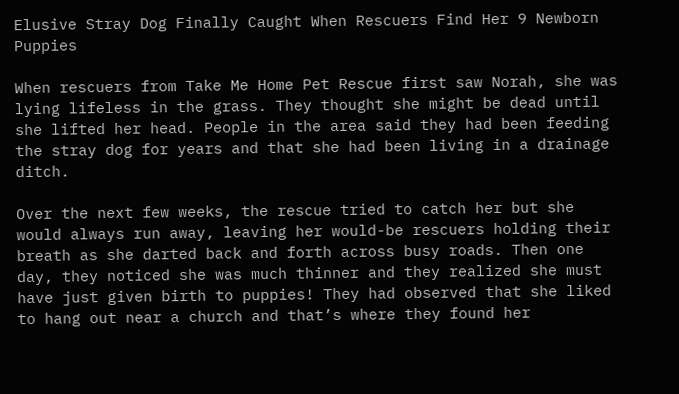Elusive Stray Dog Finally Caught When Rescuers Find Her 9 Newborn Puppies

When rescuers from Take Me Home Pet Rescue first saw Norah, she was lying lifeless in the grass. They thought she might be dead until she lifted her head. People in the area said they had been feeding the stray dog for years and that she had been living in a drainage ditch.

Over the next few weeks, the rescue tried to catch her but she would always run away, leaving her would-be rescuers holding their breath as she darted back and forth across busy roads. Then one day, they noticed she was much thinner and they realized she must have just given birth to puppies! They had observed that she liked to hang out near a church and that’s where they found her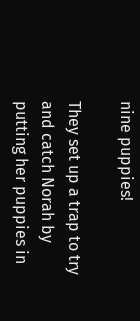nine puppies!

They set up a trap to try and catch Norah by putting her puppies in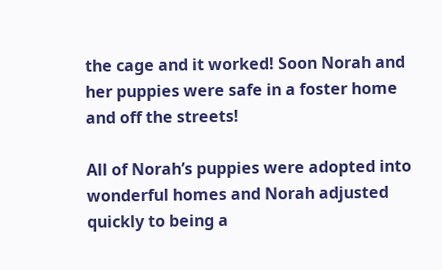the cage and it worked! Soon Norah and her puppies were safe in a foster home and off the streets!

All of Norah’s puppies were adopted into wonderful homes and Norah adjusted quickly to being a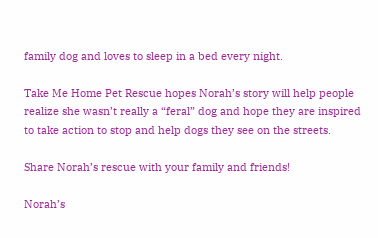family dog and loves to sleep in a bed every night.

Take Me Home Pet Rescue hopes Norah’s story will help people realize she wasn’t really a “feral” dog and hope they are inspired to take action to stop and help dogs they see on the streets.

Share Norah’s rescue with your family and friends!

Norah’s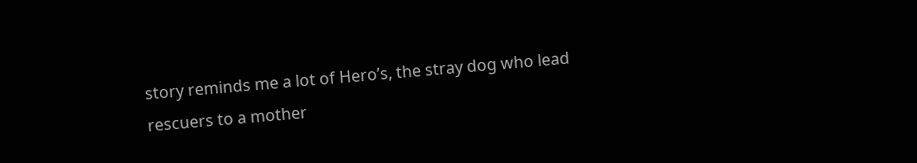story reminds me a lot of Hero’s, the stray dog who lead rescuers to a mother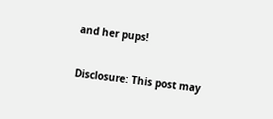and her pups!

Disclosure: This post may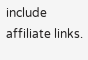include affiliate links.